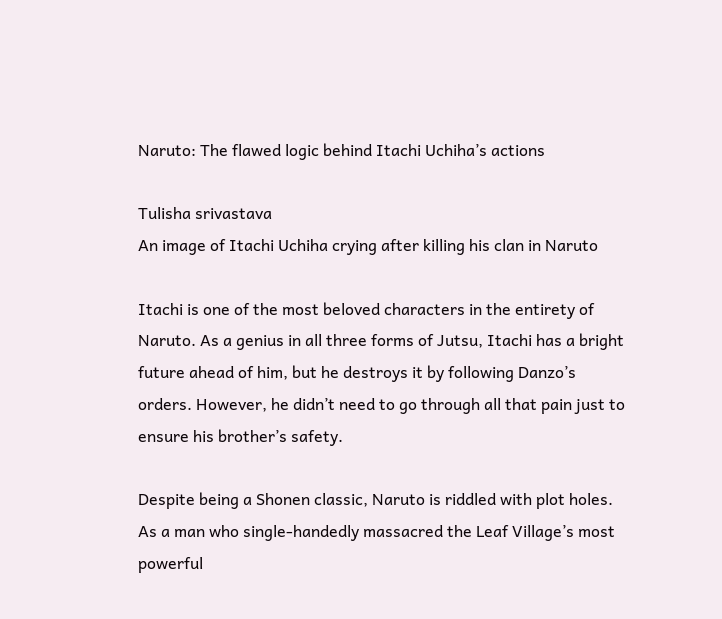Naruto: The flawed logic behind Itachi Uchiha’s actions

Tulisha srivastava
An image of Itachi Uchiha crying after killing his clan in Naruto

Itachi is one of the most beloved characters in the entirety of Naruto. As a genius in all three forms of Jutsu, Itachi has a bright future ahead of him, but he destroys it by following Danzo’s orders. However, he didn’t need to go through all that pain just to ensure his brother’s safety.

Despite being a Shonen classic, Naruto is riddled with plot holes. As a man who single-handedly massacred the Leaf Village’s most powerful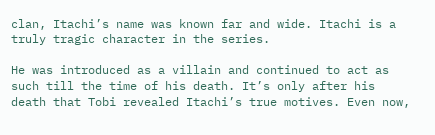clan, Itachi’s name was known far and wide. Itachi is a truly tragic character in the series.

He was introduced as a villain and continued to act as such till the time of his death. It’s only after his death that Tobi revealed Itachi’s true motives. Even now,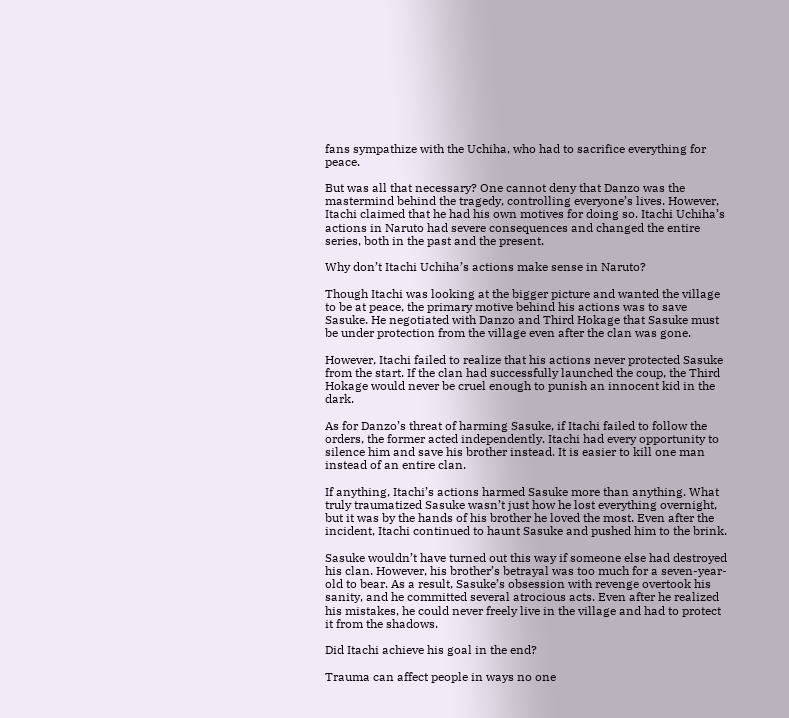fans sympathize with the Uchiha, who had to sacrifice everything for peace.

But was all that necessary? One cannot deny that Danzo was the mastermind behind the tragedy, controlling everyone’s lives. However, Itachi claimed that he had his own motives for doing so. Itachi Uchiha’s actions in Naruto had severe consequences and changed the entire series, both in the past and the present.

Why don’t Itachi Uchiha’s actions make sense in Naruto?

Though Itachi was looking at the bigger picture and wanted the village to be at peace, the primary motive behind his actions was to save Sasuke. He negotiated with Danzo and Third Hokage that Sasuke must be under protection from the village even after the clan was gone.

However, Itachi failed to realize that his actions never protected Sasuke from the start. If the clan had successfully launched the coup, the Third Hokage would never be cruel enough to punish an innocent kid in the dark.

As for Danzo’s threat of harming Sasuke, if Itachi failed to follow the orders, the former acted independently. Itachi had every opportunity to silence him and save his brother instead. It is easier to kill one man instead of an entire clan.

If anything, Itachi’s actions harmed Sasuke more than anything. What truly traumatized Sasuke wasn’t just how he lost everything overnight, but it was by the hands of his brother he loved the most. Even after the incident, Itachi continued to haunt Sasuke and pushed him to the brink.

Sasuke wouldn’t have turned out this way if someone else had destroyed his clan. However, his brother’s betrayal was too much for a seven-year-old to bear. As a result, Sasuke’s obsession with revenge overtook his sanity, and he committed several atrocious acts. Even after he realized his mistakes, he could never freely live in the village and had to protect it from the shadows.

Did Itachi achieve his goal in the end?

Trauma can affect people in ways no one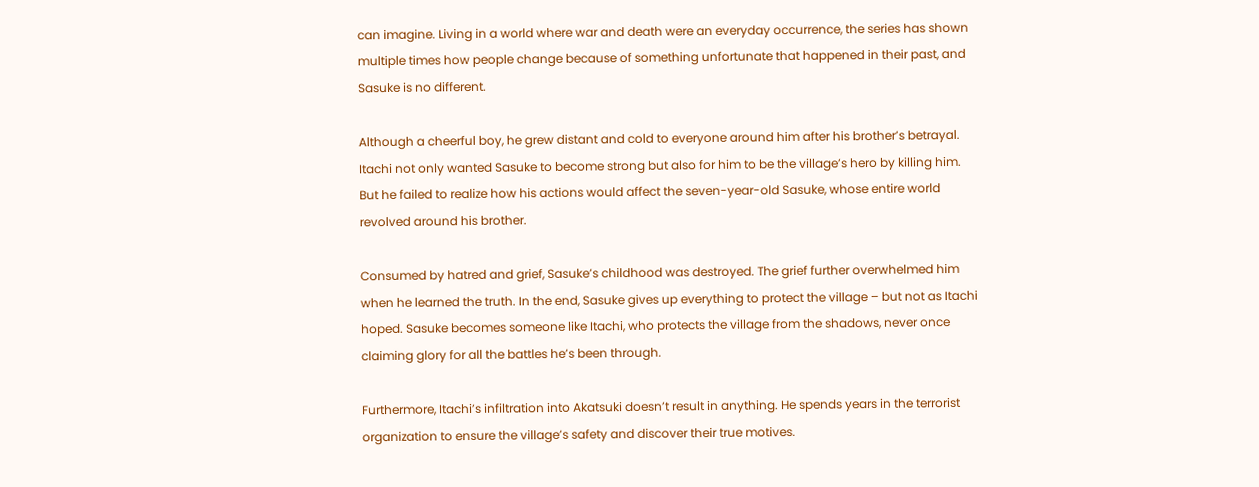can imagine. Living in a world where war and death were an everyday occurrence, the series has shown multiple times how people change because of something unfortunate that happened in their past, and Sasuke is no different.

Although a cheerful boy, he grew distant and cold to everyone around him after his brother’s betrayal. Itachi not only wanted Sasuke to become strong but also for him to be the village’s hero by killing him. But he failed to realize how his actions would affect the seven-year-old Sasuke, whose entire world revolved around his brother.

Consumed by hatred and grief, Sasuke’s childhood was destroyed. The grief further overwhelmed him when he learned the truth. In the end, Sasuke gives up everything to protect the village – but not as Itachi hoped. Sasuke becomes someone like Itachi, who protects the village from the shadows, never once claiming glory for all the battles he’s been through.

Furthermore, Itachi’s infiltration into Akatsuki doesn’t result in anything. He spends years in the terrorist organization to ensure the village’s safety and discover their true motives.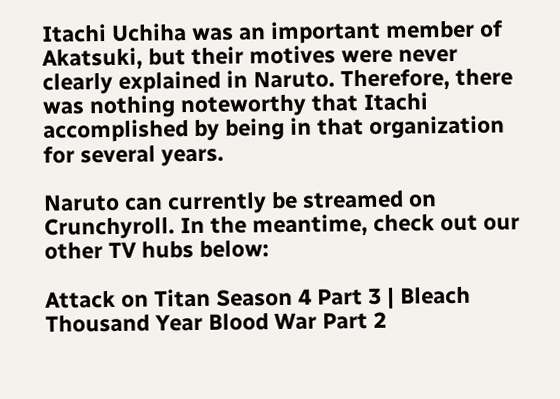Itachi Uchiha was an important member of Akatsuki, but their motives were never clearly explained in Naruto. Therefore, there was nothing noteworthy that Itachi accomplished by being in that organization for several years.

Naruto can currently be streamed on Crunchyroll. In the meantime, check out our other TV hubs below:

Attack on Titan Season 4 Part 3 | Bleach Thousand Year Blood War Part 2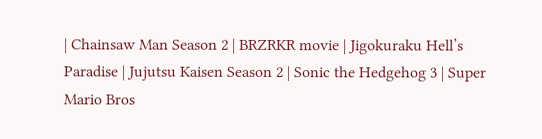| Chainsaw Man Season 2 | BRZRKR movie | Jigokuraku Hell’s Paradise | Jujutsu Kaisen Season 2 | Sonic the Hedgehog 3 | Super Mario Bros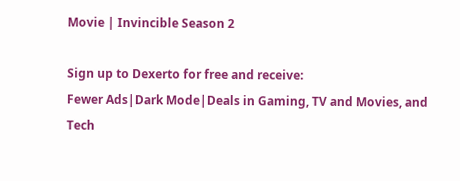Movie | Invincible Season 2

Sign up to Dexerto for free and receive:
Fewer Ads|Dark Mode|Deals in Gaming, TV and Movies, and Tech